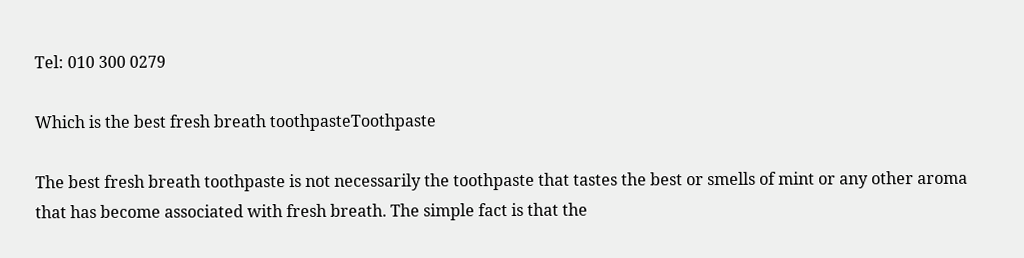Tel: 010 300 0279

Which is the best fresh breath toothpasteToothpaste

The best fresh breath toothpaste is not necessarily the toothpaste that tastes the best or smells of mint or any other aroma that has become associated with fresh breath. The simple fact is that the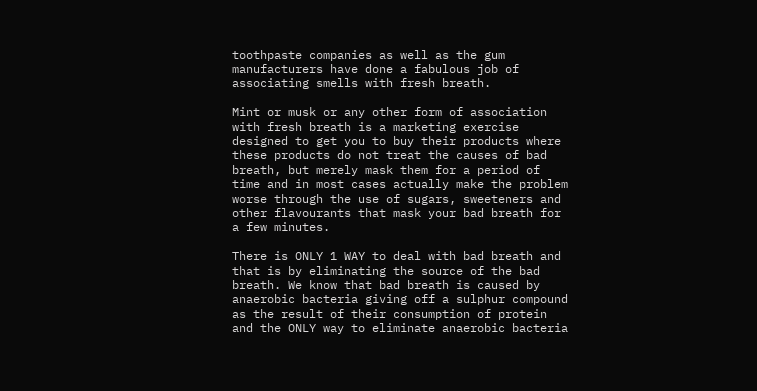toothpaste companies as well as the gum manufacturers have done a fabulous job of associating smells with fresh breath.

Mint or musk or any other form of association with fresh breath is a marketing exercise designed to get you to buy their products where these products do not treat the causes of bad breath, but merely mask them for a period of time and in most cases actually make the problem worse through the use of sugars, sweeteners and other flavourants that mask your bad breath for a few minutes.

There is ONLY 1 WAY to deal with bad breath and that is by eliminating the source of the bad breath. We know that bad breath is caused by anaerobic bacteria giving off a sulphur compound as the result of their consumption of protein and the ONLY way to eliminate anaerobic bacteria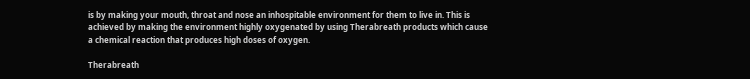is by making your mouth, throat and nose an inhospitable environment for them to live in. This is achieved by making the environment highly oxygenated by using Therabreath products which cause a chemical reaction that produces high doses of oxygen.

Therabreath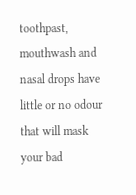toothpast, mouthwash and nasal drops have little or no odour that will mask your bad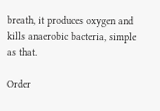breath, it produces oxygen and kills anaerobic bacteria, simple as that.

Order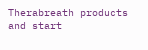Therabreath products and start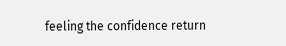feeling the confidence return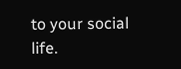to your social life.